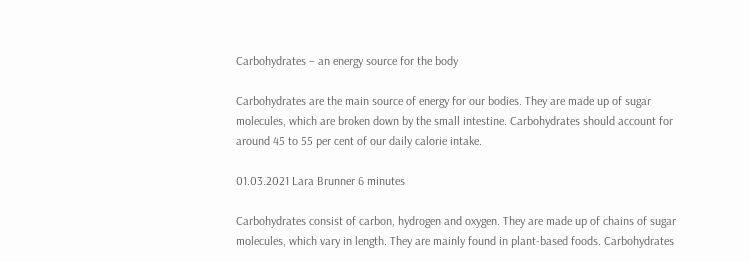Carbohydrates – an energy source for the body

Carbohydrates are the main source of energy for our bodies. They are made up of sugar molecules, which are broken down by the small intestine. Carbohydrates should account for around 45 to 55 per cent of our daily calorie intake.

01.03.2021 Lara Brunner 6 minutes

Carbohydrates consist of carbon, hydrogen and oxygen. They are made up of chains of sugar molecules, which vary in length. They are mainly found in plant-based foods. Carbohydrates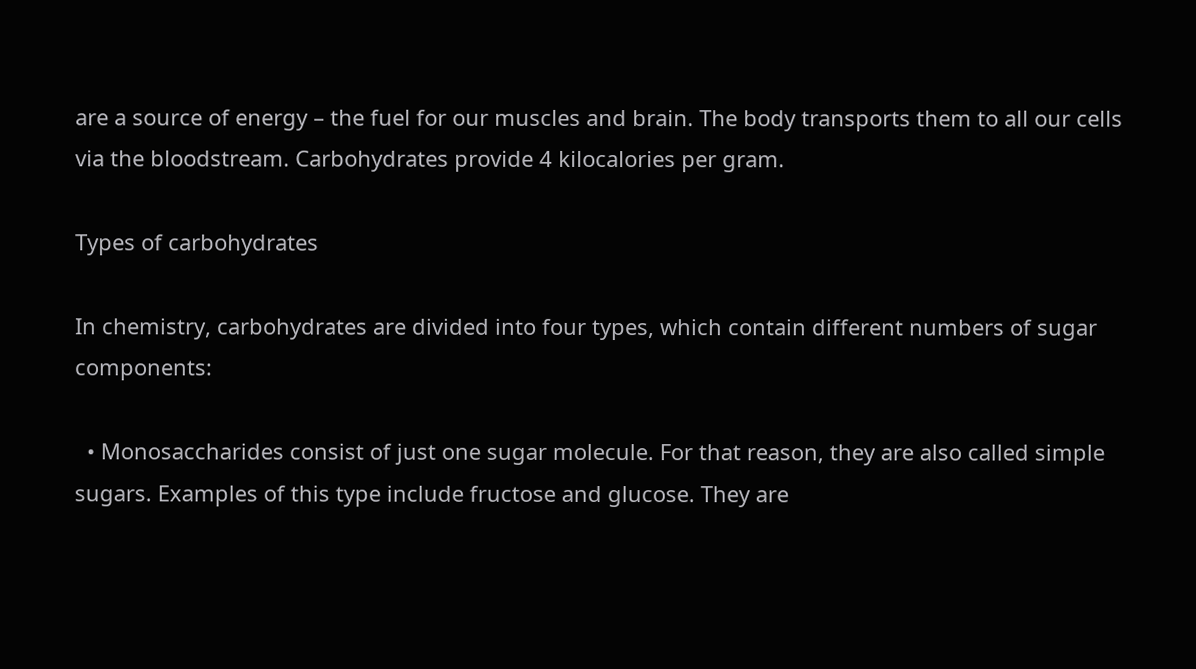are a source of energy – the fuel for our muscles and brain. The body transports them to all our cells via the bloodstream. Carbohydrates provide 4 kilocalories per gram.

Types of carbohydrates

In chemistry, carbohydrates are divided into four types, which contain different numbers of sugar components:

  • Monosaccharides consist of just one sugar molecule. For that reason, they are also called simple sugars. Examples of this type include fructose and glucose. They are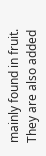mainly found in fruit. They are also added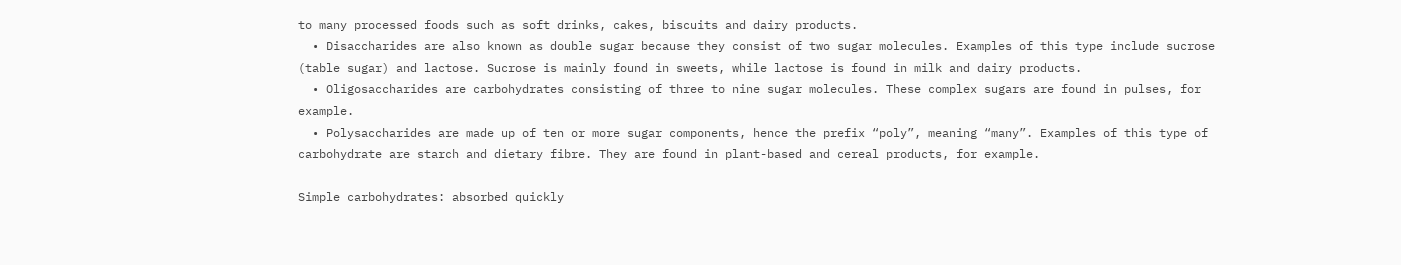to many processed foods such as soft drinks, cakes, biscuits and dairy products.
  • Disaccharides are also known as double sugar because they consist of two sugar molecules. Examples of this type include sucrose (table sugar) and lactose. Sucrose is mainly found in sweets, while lactose is found in milk and dairy products.
  • Oligosaccharides are carbohydrates consisting of three to nine sugar molecules. These complex sugars are found in pulses, for example.
  • Polysaccharides are made up of ten or more sugar components, hence the prefix “poly”, meaning “many”. Examples of this type of carbohydrate are starch and dietary fibre. They are found in plant-based and cereal products, for example.

Simple carbohydrates: absorbed quickly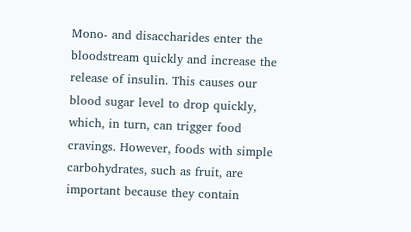Mono- and disaccharides enter the bloodstream quickly and increase the release of insulin. This causes our blood sugar level to drop quickly, which, in turn, can trigger food cravings. However, foods with simple carbohydrates, such as fruit, are important because they contain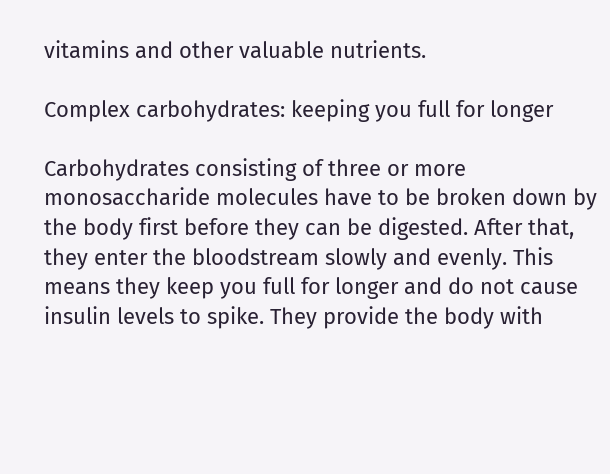vitamins and other valuable nutrients.

Complex carbohydrates: keeping you full for longer

Carbohydrates consisting of three or more monosaccharide molecules have to be broken down by the body first before they can be digested. After that, they enter the bloodstream slowly and evenly. This means they keep you full for longer and do not cause insulin levels to spike. They provide the body with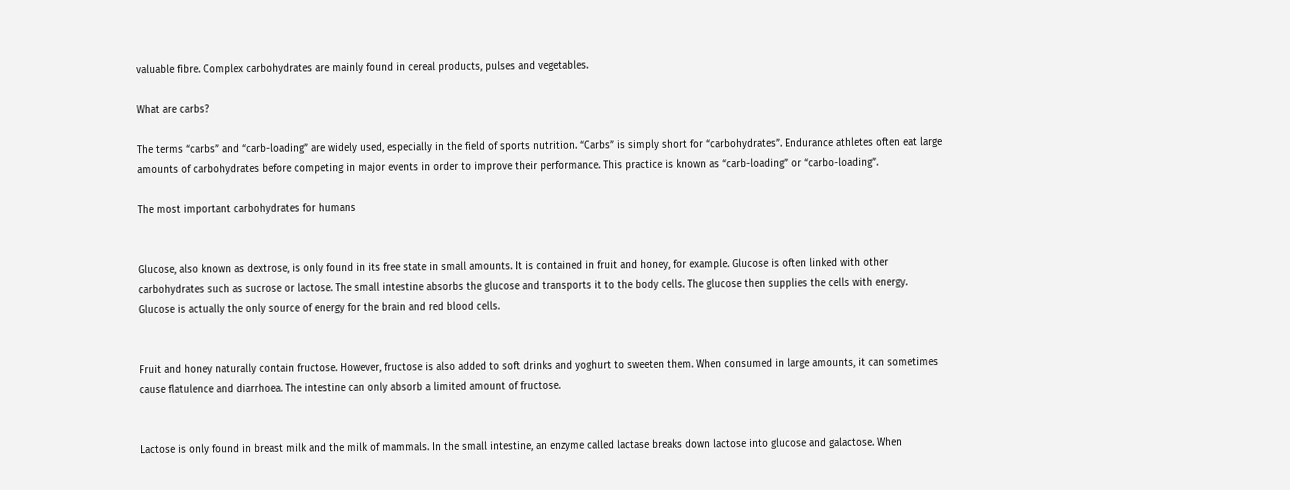valuable fibre. Complex carbohydrates are mainly found in cereal products, pulses and vegetables.

What are carbs?

The terms “carbs” and “carb-loading” are widely used, especially in the field of sports nutrition. “Carbs” is simply short for “carbohydrates”. Endurance athletes often eat large amounts of carbohydrates before competing in major events in order to improve their performance. This practice is known as “carb-loading” or “carbo-loading”.

The most important carbohydrates for humans


Glucose, also known as dextrose, is only found in its free state in small amounts. It is contained in fruit and honey, for example. Glucose is often linked with other carbohydrates such as sucrose or lactose. The small intestine absorbs the glucose and transports it to the body cells. The glucose then supplies the cells with energy. Glucose is actually the only source of energy for the brain and red blood cells.


Fruit and honey naturally contain fructose. However, fructose is also added to soft drinks and yoghurt to sweeten them. When consumed in large amounts, it can sometimes cause flatulence and diarrhoea. The intestine can only absorb a limited amount of fructose.


Lactose is only found in breast milk and the milk of mammals. In the small intestine, an enzyme called lactase breaks down lactose into glucose and galactose. When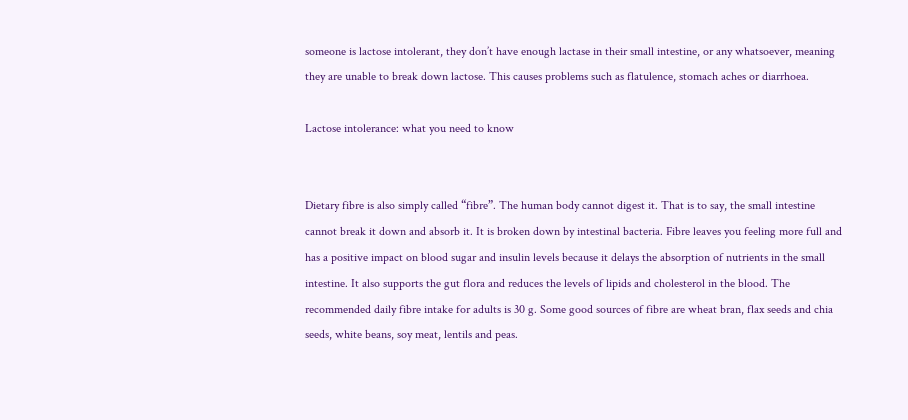someone is lactose intolerant, they don’t have enough lactase in their small intestine, or any whatsoever, meaning they are unable to break down lactose. This causes problems such as flatulence, stomach aches or diarrhoea.

Lactose intolerance: what you need to know


Dietary fibre is also simply called “fibre”. The human body cannot digest it. That is to say, the small intestine cannot break it down and absorb it. It is broken down by intestinal bacteria. Fibre leaves you feeling more full and has a positive impact on blood sugar and insulin levels because it delays the absorption of nutrients in the small intestine. It also supports the gut flora and reduces the levels of lipids and cholesterol in the blood. The recommended daily fibre intake for adults is 30 g. Some good sources of fibre are wheat bran, flax seeds and chia seeds, white beans, soy meat, lentils and peas.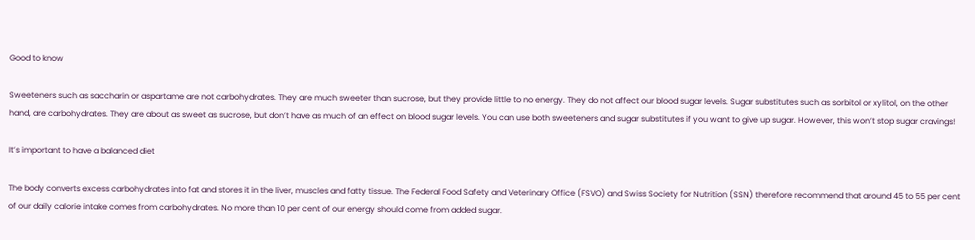Good to know

Sweeteners such as saccharin or aspartame are not carbohydrates. They are much sweeter than sucrose, but they provide little to no energy. They do not affect our blood sugar levels. Sugar substitutes such as sorbitol or xylitol, on the other hand, are carbohydrates. They are about as sweet as sucrose, but don’t have as much of an effect on blood sugar levels. You can use both sweeteners and sugar substitutes if you want to give up sugar. However, this won’t stop sugar cravings!

It’s important to have a balanced diet

The body converts excess carbohydrates into fat and stores it in the liver, muscles and fatty tissue. The Federal Food Safety and Veterinary Office (FSVO) and Swiss Society for Nutrition (SSN) therefore recommend that around 45 to 55 per cent of our daily calorie intake comes from carbohydrates. No more than 10 per cent of our energy should come from added sugar.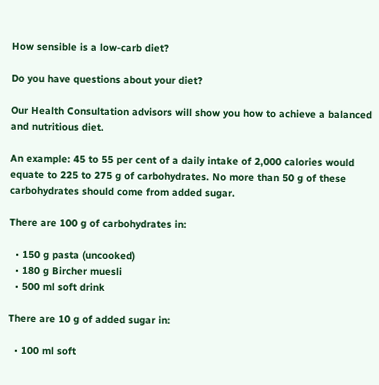How sensible is a low-carb diet?

Do you have questions about your diet?

Our Health Consultation advisors will show you how to achieve a balanced and nutritious diet.

An example: 45 to 55 per cent of a daily intake of 2,000 calories would equate to 225 to 275 g of carbohydrates. No more than 50 g of these carbohydrates should come from added sugar.

There are 100 g of carbohydrates in:

  • 150 g pasta (uncooked)
  • 180 g Bircher muesli
  • 500 ml soft drink

There are 10 g of added sugar in:

  • 100 ml soft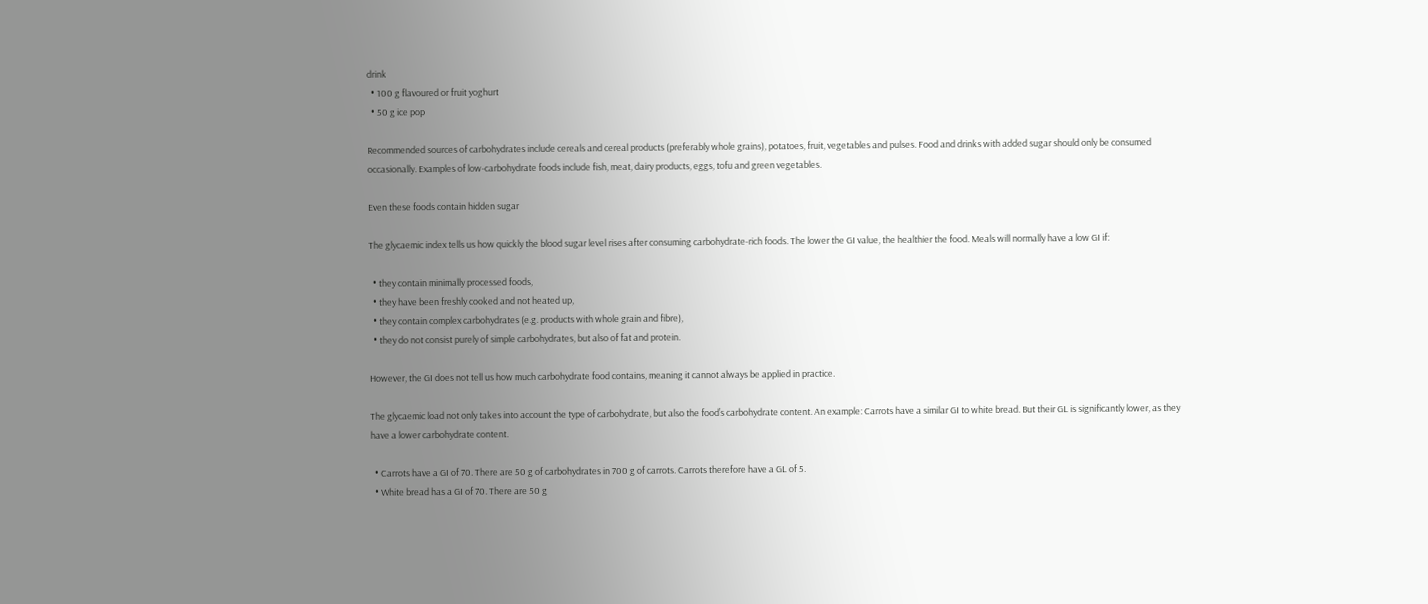drink
  • 100 g flavoured or fruit yoghurt
  • 50 g ice pop

Recommended sources of carbohydrates include cereals and cereal products (preferably whole grains), potatoes, fruit, vegetables and pulses. Food and drinks with added sugar should only be consumed occasionally. Examples of low-carbohydrate foods include fish, meat, dairy products, eggs, tofu and green vegetables.

Even these foods contain hidden sugar

The glycaemic index tells us how quickly the blood sugar level rises after consuming carbohydrate-rich foods. The lower the GI value, the healthier the food. Meals will normally have a low GI if:

  • they contain minimally processed foods,
  • they have been freshly cooked and not heated up,
  • they contain complex carbohydrates (e.g. products with whole grain and fibre),
  • they do not consist purely of simple carbohydrates, but also of fat and protein.

However, the GI does not tell us how much carbohydrate food contains, meaning it cannot always be applied in practice.

The glycaemic load not only takes into account the type of carbohydrate, but also the food’s carbohydrate content. An example: Carrots have a similar GI to white bread. But their GL is significantly lower, as they have a lower carbohydrate content.

  • Carrots have a GI of 70. There are 50 g of carbohydrates in 700 g of carrots. Carrots therefore have a GL of 5.
  • White bread has a GI of 70. There are 50 g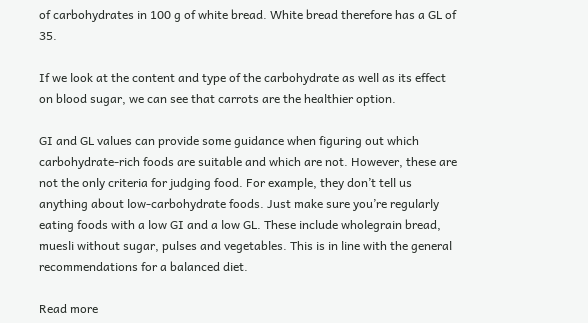of carbohydrates in 100 g of white bread. White bread therefore has a GL of 35.

If we look at the content and type of the carbohydrate as well as its effect on blood sugar, we can see that carrots are the healthier option.

GI and GL values can provide some guidance when figuring out which carbohydrate-rich foods are suitable and which are not. However, these are not the only criteria for judging food. For example, they don’t tell us anything about low-carbohydrate foods. Just make sure you’re regularly eating foods with a low GI and a low GL. These include wholegrain bread, muesli without sugar, pulses and vegetables. This is in line with the general recommendations for a balanced diet.

Read more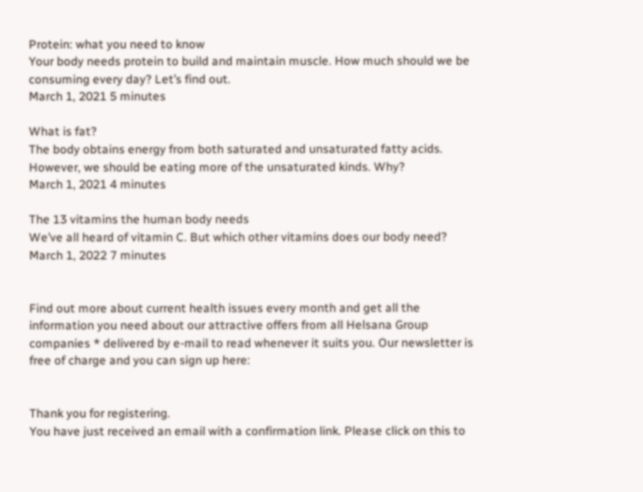Protein: what you need to know
Your body needs protein to build and maintain muscle. How much should we be consuming every day? Let’s find out.
March 1, 2021 5 minutes

What is fat?
The body obtains energy from both saturated and unsaturated fatty acids. However, we should be eating more of the unsaturated kinds. Why?
March 1, 2021 4 minutes

The 13 vitamins the human body needs
We’ve all heard of vitamin C. But which other vitamins does our body need?
March 1, 2022 7 minutes


Find out more about current health issues every month and get all the information you need about our attractive offers from all Helsana Group companies * delivered by e-mail to read whenever it suits you. Our newsletter is free of charge and you can sign up here:


Thank you for registering.
You have just received an email with a confirmation link. Please click on this to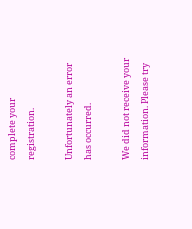complete your registration.

Unfortunately an error has occurred.

We did not receive your information. Please try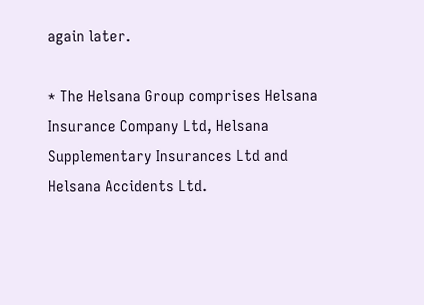again later.

* The Helsana Group comprises Helsana Insurance Company Ltd, Helsana Supplementary Insurances Ltd and Helsana Accidents Ltd.